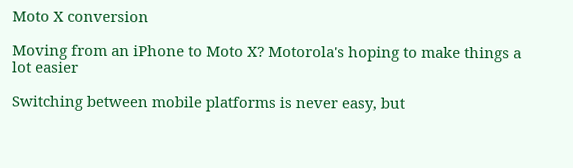Moto X conversion

Moving from an iPhone to Moto X? Motorola's hoping to make things a lot easier

Switching between mobile platforms is never easy, but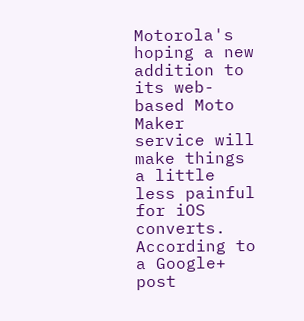Motorola's hoping a new addition to its web-based Moto Maker service will make things a little less painful for iOS converts. According to a Google+ post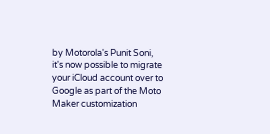by Motorola's Punit Soni, it's now possible to migrate your iCloud account over to Google as part of the Moto Maker customization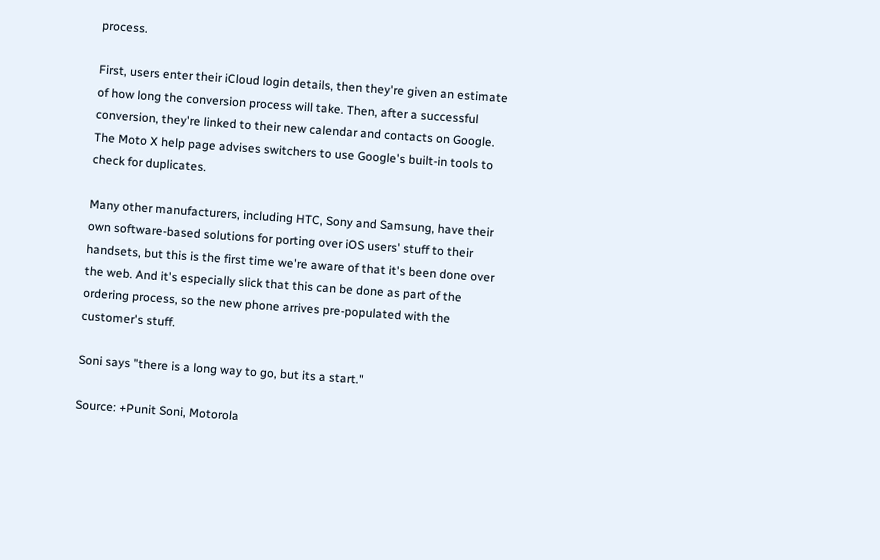process.

First, users enter their iCloud login details, then they're given an estimate of how long the conversion process will take. Then, after a successful conversion, they're linked to their new calendar and contacts on Google. The Moto X help page advises switchers to use Google's built-in tools to check for duplicates.

Many other manufacturers, including HTC, Sony and Samsung, have their own software-based solutions for porting over iOS users' stuff to their handsets, but this is the first time we're aware of that it's been done over the web. And it's especially slick that this can be done as part of the ordering process, so the new phone arrives pre-populated with the customer's stuff.

Soni says "there is a long way to go, but its a start."

Source: +Punit Soni, Motorola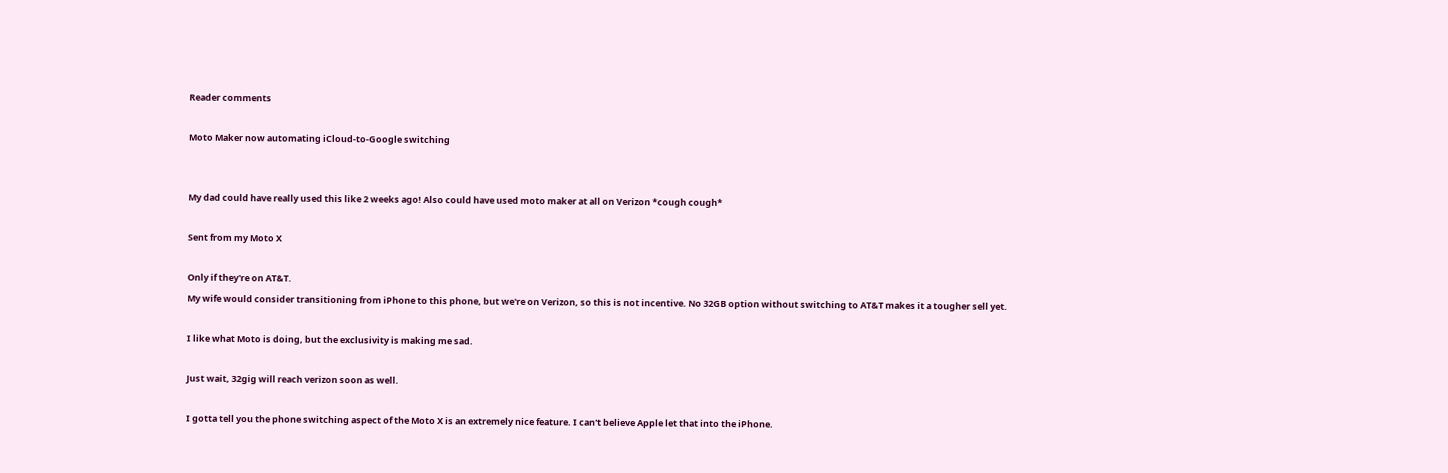Reader comments

Moto Maker now automating iCloud-to-Google switching


My dad could have really used this like 2 weeks ago! Also could have used moto maker at all on Verizon *cough cough*

Sent from my Moto X

Only if they're on AT&T.
My wife would consider transitioning from iPhone to this phone, but we're on Verizon, so this is not incentive. No 32GB option without switching to AT&T makes it a tougher sell yet.

I like what Moto is doing, but the exclusivity is making me sad.

Just wait, 32gig will reach verizon soon as well.

I gotta tell you the phone switching aspect of the Moto X is an extremely nice feature. I can't believe Apple let that into the iPhone.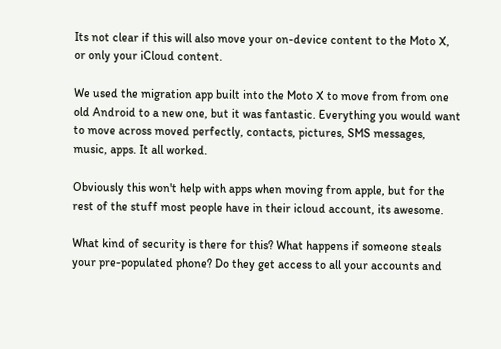Its not clear if this will also move your on-device content to the Moto X, or only your iCloud content.

We used the migration app built into the Moto X to move from from one old Android to a new one, but it was fantastic. Everything you would want to move across moved perfectly, contacts, pictures, SMS messages, music, apps. It all worked.

Obviously this won't help with apps when moving from apple, but for the rest of the stuff most people have in their icloud account, its awesome.

What kind of security is there for this? What happens if someone steals your pre-populated phone? Do they get access to all your accounts and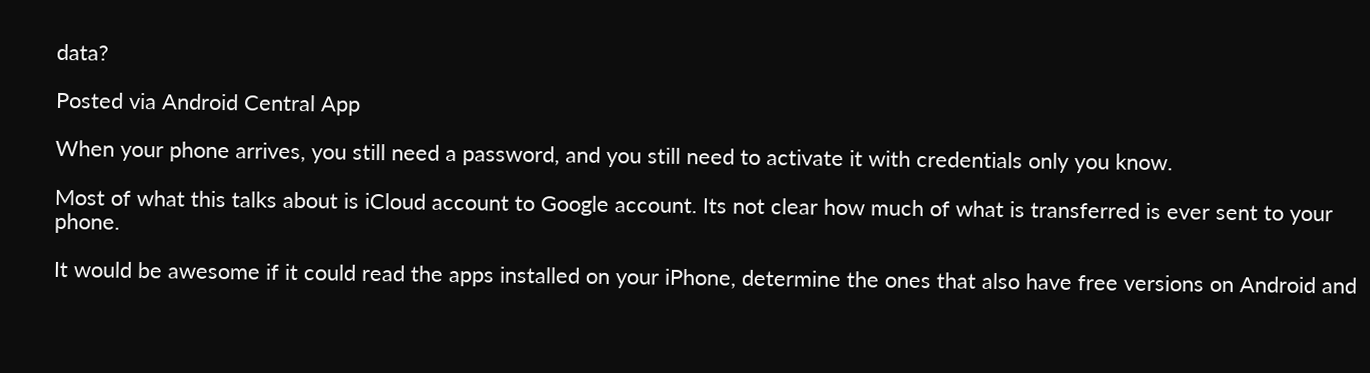data?

Posted via Android Central App

When your phone arrives, you still need a password, and you still need to activate it with credentials only you know.

Most of what this talks about is iCloud account to Google account. Its not clear how much of what is transferred is ever sent to your phone.

It would be awesome if it could read the apps installed on your iPhone, determine the ones that also have free versions on Android and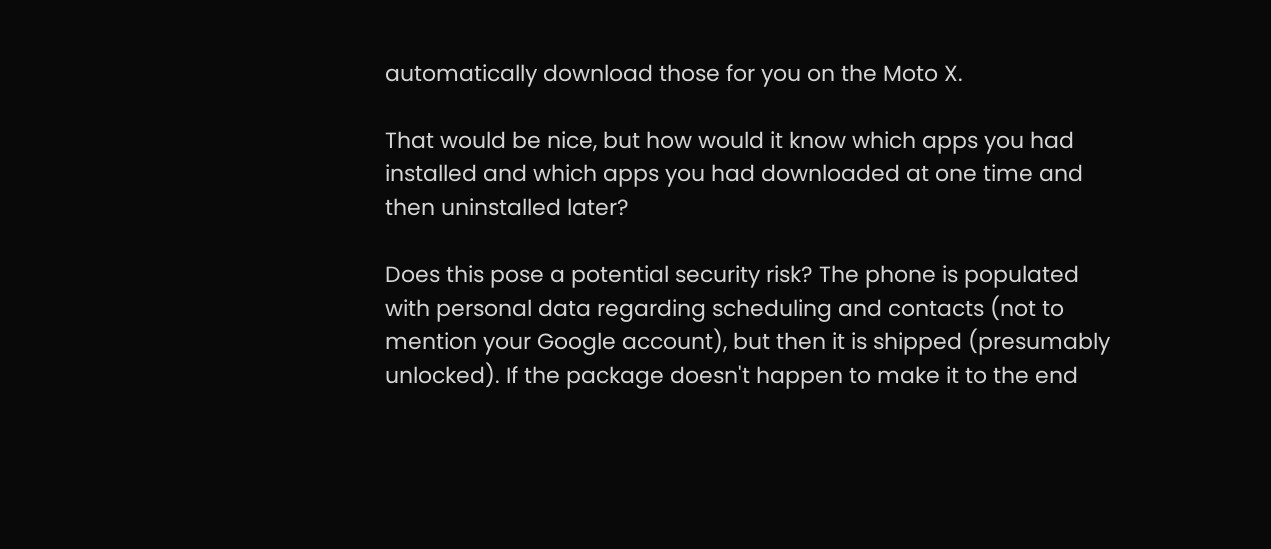automatically download those for you on the Moto X.

That would be nice, but how would it know which apps you had installed and which apps you had downloaded at one time and then uninstalled later?

Does this pose a potential security risk? The phone is populated with personal data regarding scheduling and contacts (not to mention your Google account), but then it is shipped (presumably unlocked). If the package doesn't happen to make it to the end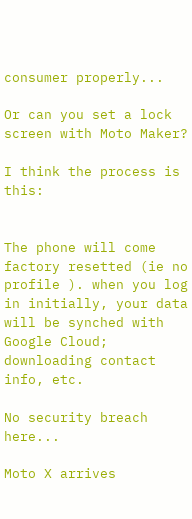consumer properly...

Or can you set a lock screen with Moto Maker?

I think the process is this:


The phone will come factory resetted (ie no profile ). when you log in initially, your data will be synched with Google Cloud; downloading contact info, etc.

No security breach here...

Moto X arrives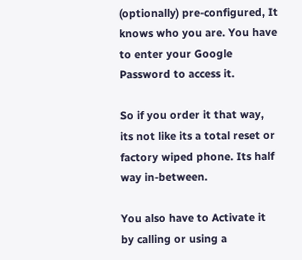(optionally) pre-configured, It knows who you are. You have to enter your Google Password to access it.

So if you order it that way, its not like its a total reset or factory wiped phone. Its half way in-between.

You also have to Activate it by calling or using a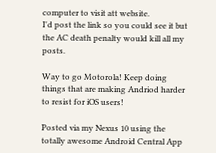computer to visit att website.
I'd post the link so you could see it but the AC death penalty would kill all my posts.

Way to go Motorola! Keep doing things that are making Andriod harder to resist for iOS users!

Posted via my Nexus 10 using the totally awesome Android Central App